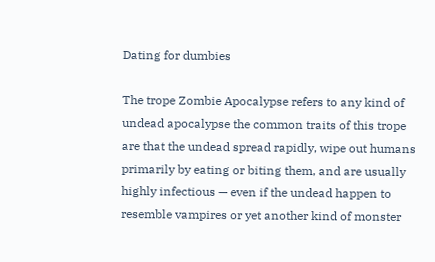Dating for dumbies

The trope Zombie Apocalypse refers to any kind of undead apocalypse the common traits of this trope are that the undead spread rapidly, wipe out humans primarily by eating or biting them, and are usually highly infectious — even if the undead happen to resemble vampires or yet another kind of monster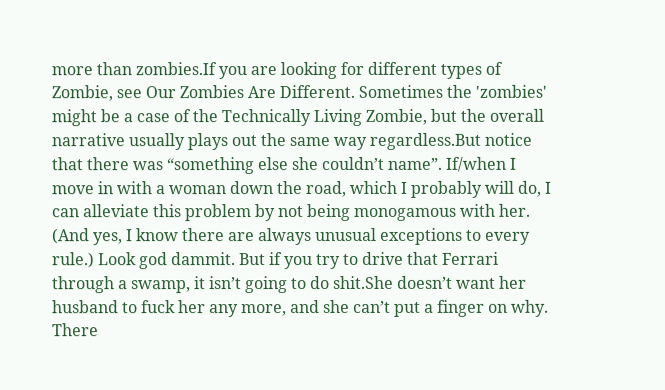more than zombies.If you are looking for different types of Zombie, see Our Zombies Are Different. Sometimes the 'zombies' might be a case of the Technically Living Zombie, but the overall narrative usually plays out the same way regardless.But notice that there was “something else she couldn’t name”. If/when I move in with a woman down the road, which I probably will do, I can alleviate this problem by not being monogamous with her. (And yes, I know there are always unusual exceptions to every rule.) Look god dammit. But if you try to drive that Ferrari through a swamp, it isn’t going to do shit.She doesn’t want her husband to fuck her any more, and she can’t put a finger on why. There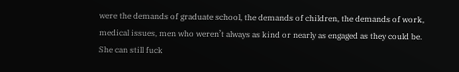were the demands of graduate school, the demands of children, the demands of work, medical issues, men who weren’t always as kind or nearly as engaged as they could be. She can still fuck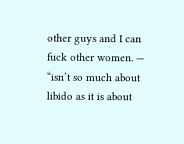other guys and I can fuck other women. — “isn’t so much about libido as it is about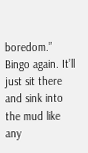boredom.” Bingo again. It’ll just sit there and sink into the mud like any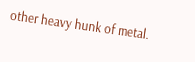other heavy hunk of metal.